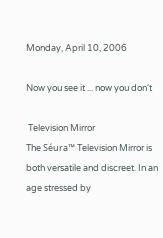Monday, April 10, 2006

Now you see it ... now you don't

 Television Mirror
The Séura™ Television Mirror is both versatile and discreet. In an age stressed by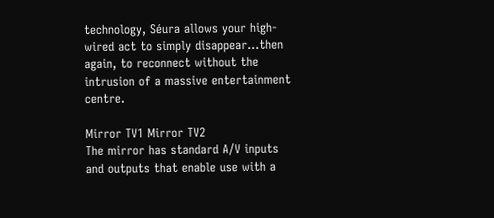technology, Séura allows your high-wired act to simply disappear…then again, to reconnect without the intrusion of a massive entertainment centre.

Mirror TV1 Mirror TV2
The mirror has standard A/V inputs and outputs that enable use with a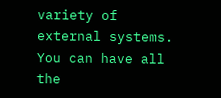variety of external systems. You can have all the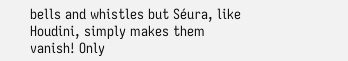bells and whistles but Séura, like Houdini, simply makes them vanish! Only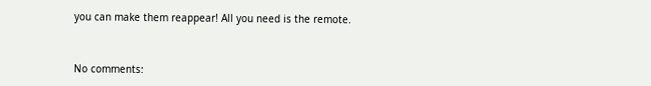you can make them reappear! All you need is the remote.



No comments: